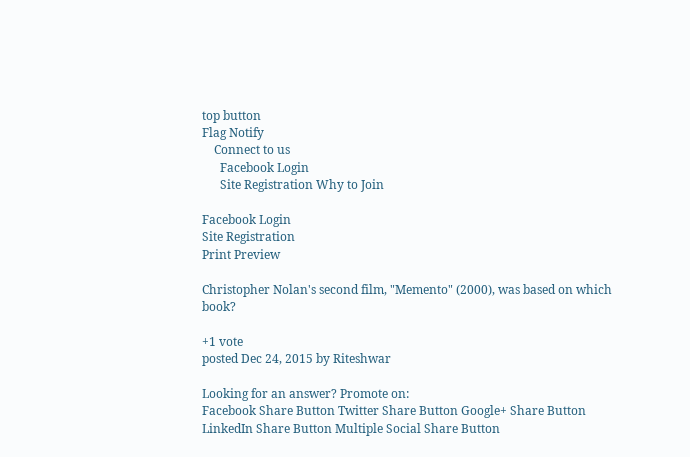top button
Flag Notify
    Connect to us
      Facebook Login
      Site Registration Why to Join

Facebook Login
Site Registration
Print Preview

Christopher Nolan's second film, "Memento" (2000), was based on which book?

+1 vote
posted Dec 24, 2015 by Riteshwar

Looking for an answer? Promote on:
Facebook Share Button Twitter Share Button Google+ Share Button LinkedIn Share Button Multiple Social Share Button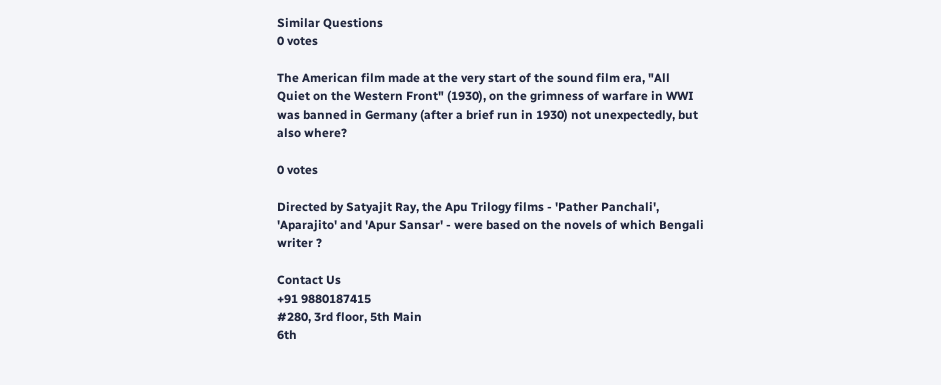Similar Questions
0 votes

The American film made at the very start of the sound film era, "All Quiet on the Western Front" (1930), on the grimness of warfare in WWI was banned in Germany (after a brief run in 1930) not unexpectedly, but also where?

0 votes

Directed by Satyajit Ray, the Apu Trilogy films - 'Pather Panchali', 'Aparajito' and 'Apur Sansar' - were based on the novels of which Bengali writer ?

Contact Us
+91 9880187415
#280, 3rd floor, 5th Main
6th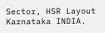Sector, HSR Layout
Karnataka INDIA.